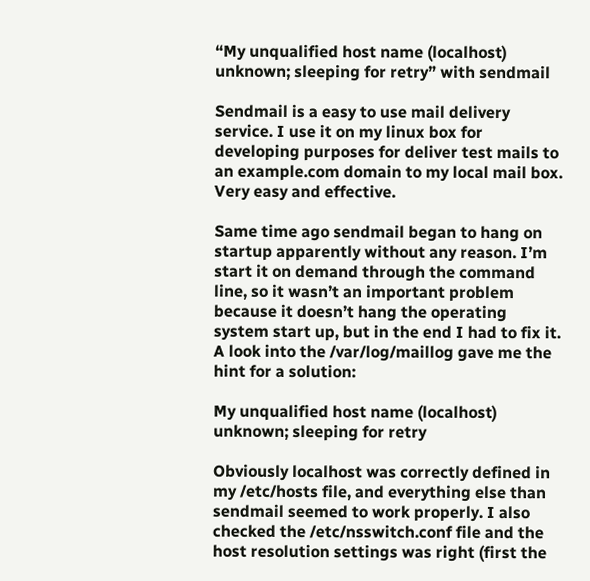“My unqualified host name (localhost) unknown; sleeping for retry” with sendmail

Sendmail is a easy to use mail delivery service. I use it on my linux box for developing purposes for deliver test mails to an example.com domain to my local mail box. Very easy and effective.

Same time ago sendmail began to hang on startup apparently without any reason. I’m start it on demand through the command line, so it wasn’t an important problem because it doesn’t hang the operating system start up, but in the end I had to fix it. A look into the /var/log/maillog gave me the hint for a solution:

My unqualified host name (localhost) unknown; sleeping for retry

Obviously localhost was correctly defined in my /etc/hosts file, and everything else than sendmail seemed to work properly. I also checked the /etc/nsswitch.conf file and the host resolution settings was right (first the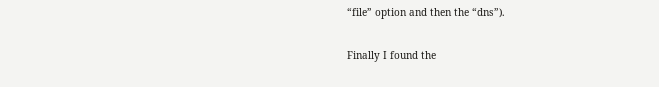“file” option and then the “dns”).

Finally I found the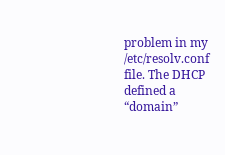problem in my /etc/resolv.conf file. The DHCP defined a “domain”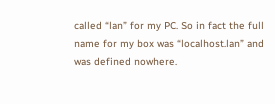called “lan” for my PC. So in fact the full name for my box was “localhost.lan” and was defined nowhere.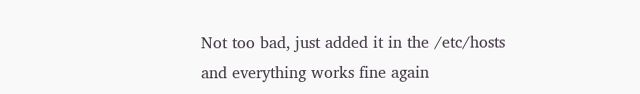Not too bad, just added it in the /etc/hosts and everything works fine again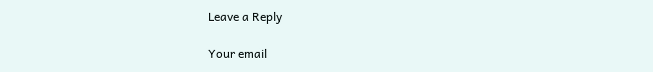Leave a Reply

Your email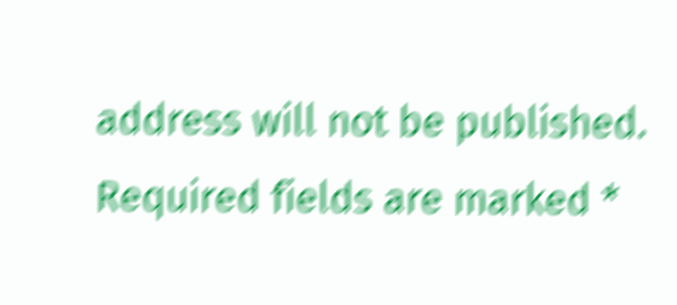address will not be published. Required fields are marked *